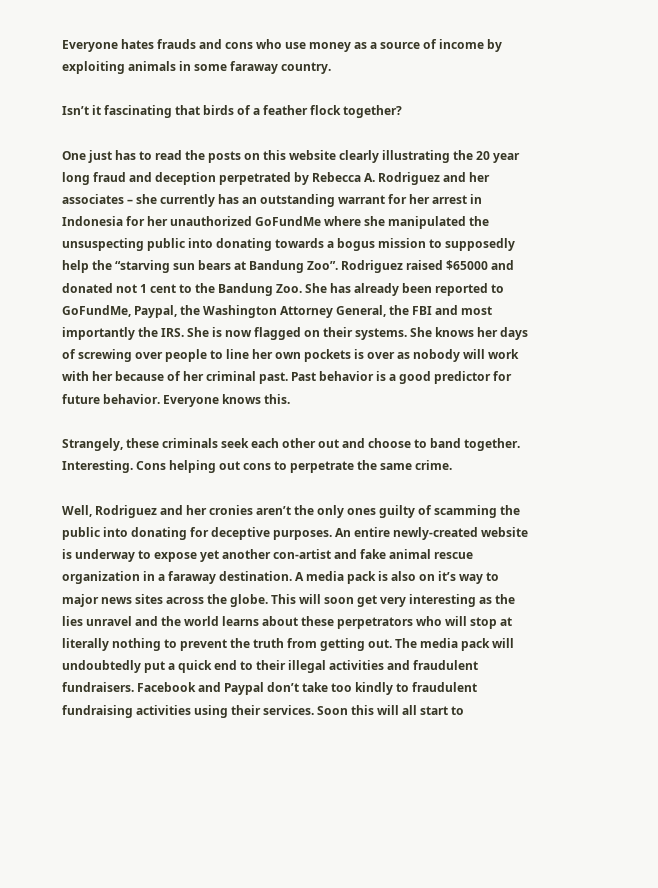Everyone hates frauds and cons who use money as a source of income by exploiting animals in some faraway country.

Isn’t it fascinating that birds of a feather flock together?

One just has to read the posts on this website clearly illustrating the 20 year long fraud and deception perpetrated by Rebecca A. Rodriguez and her associates – she currently has an outstanding warrant for her arrest in Indonesia for her unauthorized GoFundMe where she manipulated the unsuspecting public into donating towards a bogus mission to supposedly help the “starving sun bears at Bandung Zoo”. Rodriguez raised $65000 and donated not 1 cent to the Bandung Zoo. She has already been reported to GoFundMe, Paypal, the Washington Attorney General, the FBI and most importantly the IRS. She is now flagged on their systems. She knows her days of screwing over people to line her own pockets is over as nobody will work with her because of her criminal past. Past behavior is a good predictor for future behavior. Everyone knows this.

Strangely, these criminals seek each other out and choose to band together. Interesting. Cons helping out cons to perpetrate the same crime.

Well, Rodriguez and her cronies aren’t the only ones guilty of scamming the public into donating for deceptive purposes. An entire newly-created website is underway to expose yet another con-artist and fake animal rescue organization in a faraway destination. A media pack is also on it’s way to major news sites across the globe. This will soon get very interesting as the lies unravel and the world learns about these perpetrators who will stop at literally nothing to prevent the truth from getting out. The media pack will undoubtedly put a quick end to their illegal activities and fraudulent fundraisers. Facebook and Paypal don’t take too kindly to fraudulent fundraising activities using their services. Soon this will all start to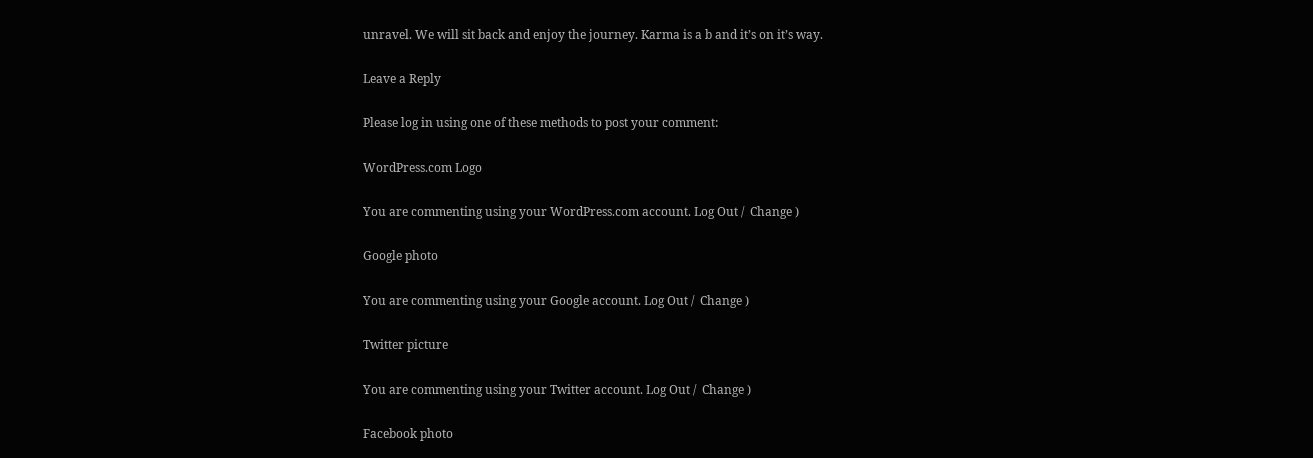unravel. We will sit back and enjoy the journey. Karma is a b and it’s on it’s way.

Leave a Reply

Please log in using one of these methods to post your comment:

WordPress.com Logo

You are commenting using your WordPress.com account. Log Out /  Change )

Google photo

You are commenting using your Google account. Log Out /  Change )

Twitter picture

You are commenting using your Twitter account. Log Out /  Change )

Facebook photo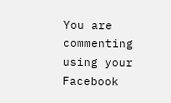You are commenting using your Facebook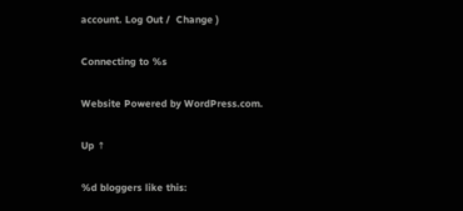account. Log Out /  Change )

Connecting to %s

Website Powered by WordPress.com.

Up ↑

%d bloggers like this: